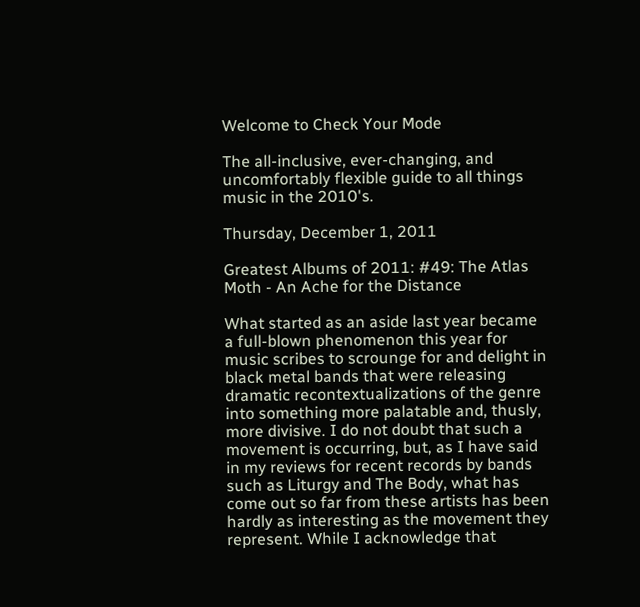Welcome to Check Your Mode

The all-inclusive, ever-changing, and uncomfortably flexible guide to all things music in the 2010's.

Thursday, December 1, 2011

Greatest Albums of 2011: #49: The Atlas Moth - An Ache for the Distance

What started as an aside last year became a full-blown phenomenon this year for music scribes to scrounge for and delight in black metal bands that were releasing dramatic recontextualizations of the genre into something more palatable and, thusly, more divisive. I do not doubt that such a movement is occurring, but, as I have said in my reviews for recent records by bands such as Liturgy and The Body, what has come out so far from these artists has been hardly as interesting as the movement they represent. While I acknowledge that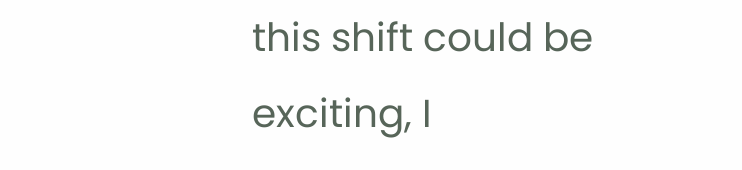this shift could be exciting, I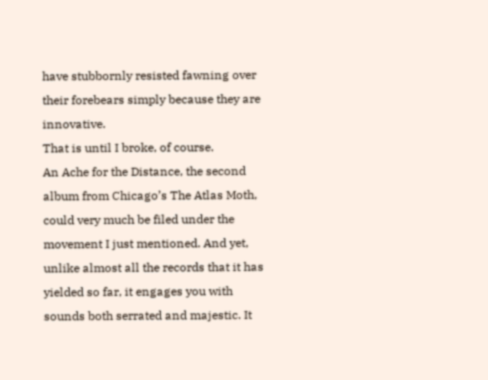have stubbornly resisted fawning over their forebears simply because they are innovative.
That is until I broke, of course.
An Ache for the Distance, the second album from Chicago’s The Atlas Moth, could very much be filed under the movement I just mentioned. And yet, unlike almost all the records that it has yielded so far, it engages you with sounds both serrated and majestic. It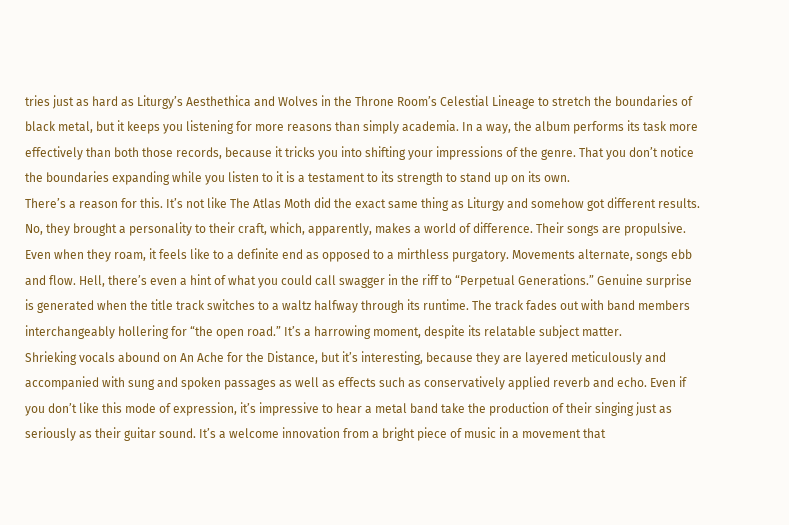tries just as hard as Liturgy’s Aesthethica and Wolves in the Throne Room’s Celestial Lineage to stretch the boundaries of black metal, but it keeps you listening for more reasons than simply academia. In a way, the album performs its task more effectively than both those records, because it tricks you into shifting your impressions of the genre. That you don’t notice the boundaries expanding while you listen to it is a testament to its strength to stand up on its own.
There’s a reason for this. It’s not like The Atlas Moth did the exact same thing as Liturgy and somehow got different results. No, they brought a personality to their craft, which, apparently, makes a world of difference. Their songs are propulsive. Even when they roam, it feels like to a definite end as opposed to a mirthless purgatory. Movements alternate, songs ebb and flow. Hell, there’s even a hint of what you could call swagger in the riff to “Perpetual Generations.” Genuine surprise is generated when the title track switches to a waltz halfway through its runtime. The track fades out with band members interchangeably hollering for “the open road.” It’s a harrowing moment, despite its relatable subject matter.
Shrieking vocals abound on An Ache for the Distance, but it’s interesting, because they are layered meticulously and accompanied with sung and spoken passages as well as effects such as conservatively applied reverb and echo. Even if you don’t like this mode of expression, it’s impressive to hear a metal band take the production of their singing just as seriously as their guitar sound. It’s a welcome innovation from a bright piece of music in a movement that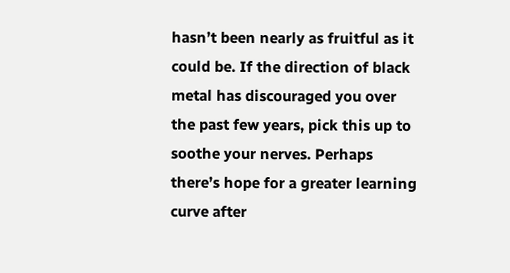hasn’t been nearly as fruitful as it could be. If the direction of black metal has discouraged you over the past few years, pick this up to soothe your nerves. Perhaps there’s hope for a greater learning curve after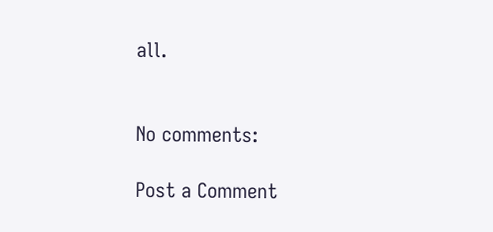all.


No comments:

Post a Comment